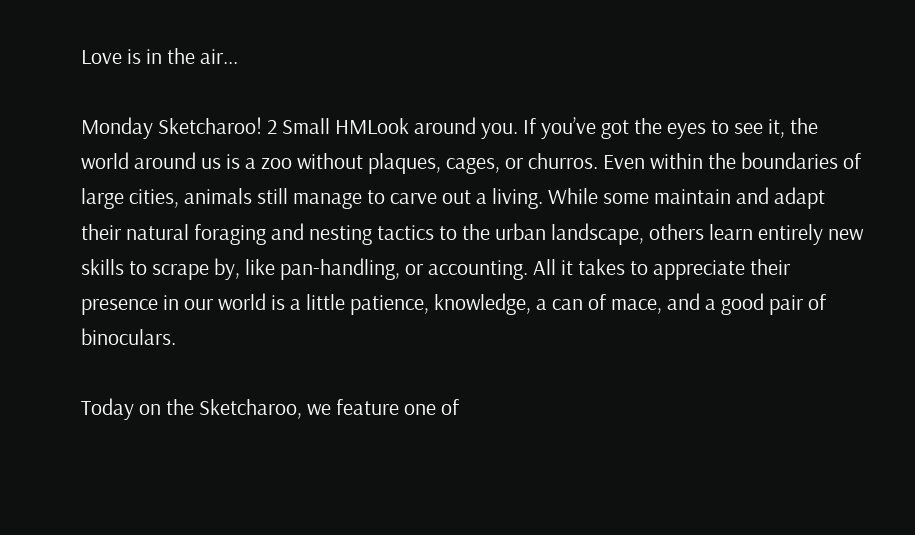Love is in the air...

Monday Sketcharoo! 2 Small HMLook around you. If you’ve got the eyes to see it, the world around us is a zoo without plaques, cages, or churros. Even within the boundaries of large cities, animals still manage to carve out a living. While some maintain and adapt their natural foraging and nesting tactics to the urban landscape, others learn entirely new skills to scrape by, like pan-handling, or accounting. All it takes to appreciate their presence in our world is a little patience, knowledge, a can of mace, and a good pair of binoculars.

Today on the Sketcharoo, we feature one of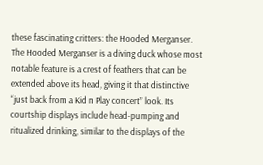these fascinating critters: the Hooded Merganser. The Hooded Merganser is a diving duck whose most notable feature is a crest of feathers that can be extended above its head, giving it that distinctive “just back from a Kid n Play concert” look. Its courtship displays include head-pumping and ritualized drinking, similar to the displays of the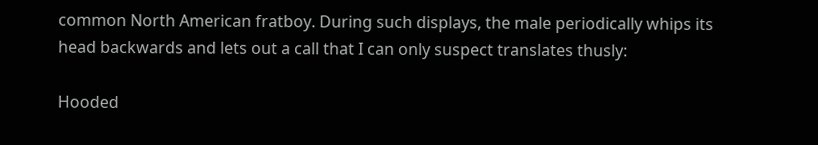common North American fratboy. During such displays, the male periodically whips its head backwards and lets out a call that I can only suspect translates thusly:

Hooded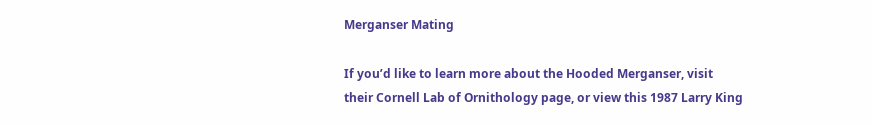Merganser Mating

If you’d like to learn more about the Hooded Merganser, visit their Cornell Lab of Ornithology page, or view this 1987 Larry King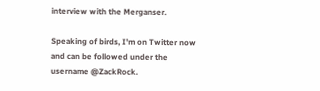interview with the Merganser.

Speaking of birds, I'm on Twitter now and can be followed under the username @ZackRock.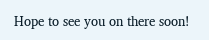Hope to see you on there soon!